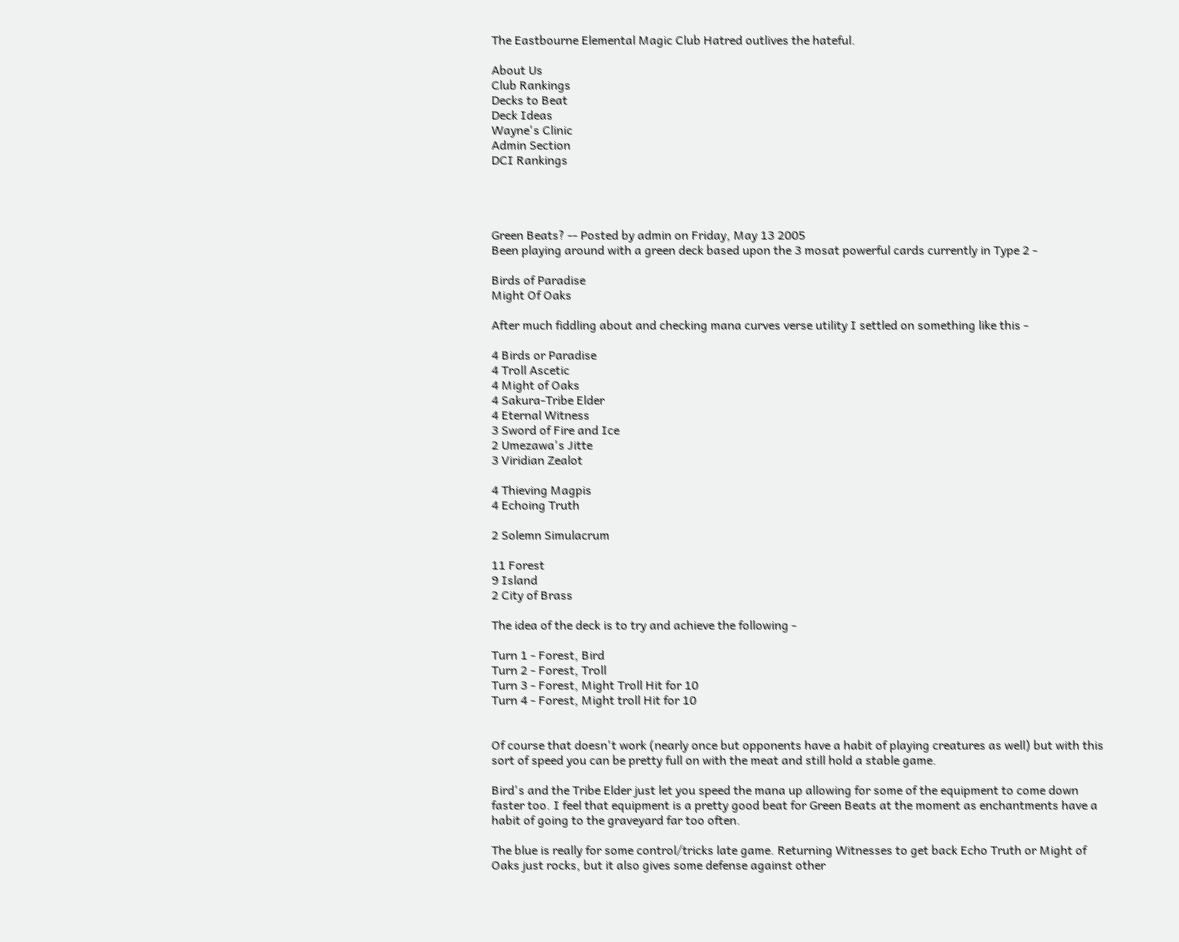The Eastbourne Elemental Magic Club Hatred outlives the hateful.

About Us
Club Rankings
Decks to Beat
Deck Ideas
Wayne's Clinic
Admin Section
DCI Rankings




Green Beats? -- Posted by admin on Friday, May 13 2005
Been playing around with a green deck based upon the 3 mosat powerful cards currently in Type 2 -

Birds of Paradise
Might Of Oaks

After much fiddling about and checking mana curves verse utility I settled on something like this -

4 Birds or Paradise
4 Troll Ascetic
4 Might of Oaks
4 Sakura-Tribe Elder
4 Eternal Witness
3 Sword of Fire and Ice
2 Umezawa's Jitte
3 Viridian Zealot

4 Thieving Magpis
4 Echoing Truth

2 Solemn Simulacrum

11 Forest
9 Island
2 City of Brass

The idea of the deck is to try and achieve the following -

Turn 1 - Forest, Bird
Turn 2 - Forest, Troll
Turn 3 - Forest, Might Troll Hit for 10
Turn 4 - Forest, Might troll Hit for 10


Of course that doesn't work (nearly once but opponents have a habit of playing creatures as well) but with this sort of speed you can be pretty full on with the meat and still hold a stable game.

Bird's and the Tribe Elder just let you speed the mana up allowing for some of the equipment to come down faster too. I feel that equipment is a pretty good beat for Green Beats at the moment as enchantments have a habit of going to the graveyard far too often.

The blue is really for some control/tricks late game. Returning Witnesses to get back Echo Truth or Might of Oaks just rocks, but it also gives some defense against other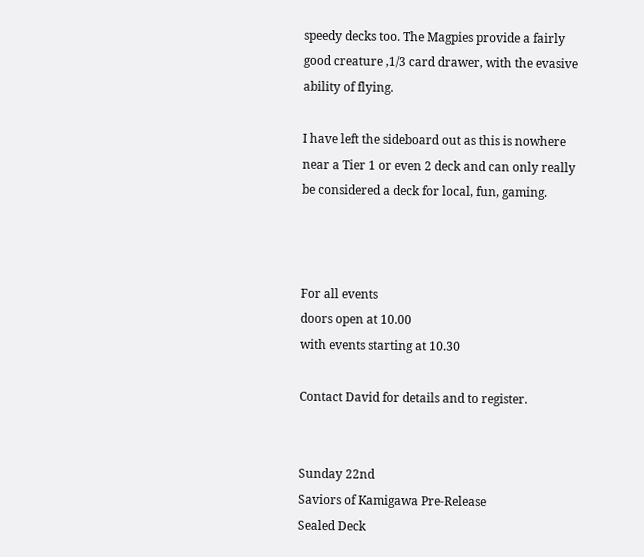speedy decks too. The Magpies provide a fairly good creature ,1/3 card drawer, with the evasive ability of flying.

I have left the sideboard out as this is nowhere near a Tier 1 or even 2 deck and can only really be considered a deck for local, fun, gaming.



For all events
doors open at 10.00
with events starting at 10.30

Contact David for details and to register.


Sunday 22nd
Saviors of Kamigawa Pre-Release
Sealed Deck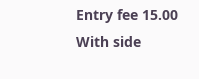Entry fee 15.00
With side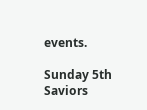events.

Sunday 5th
Saviors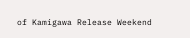of Kamigawa Release Weekend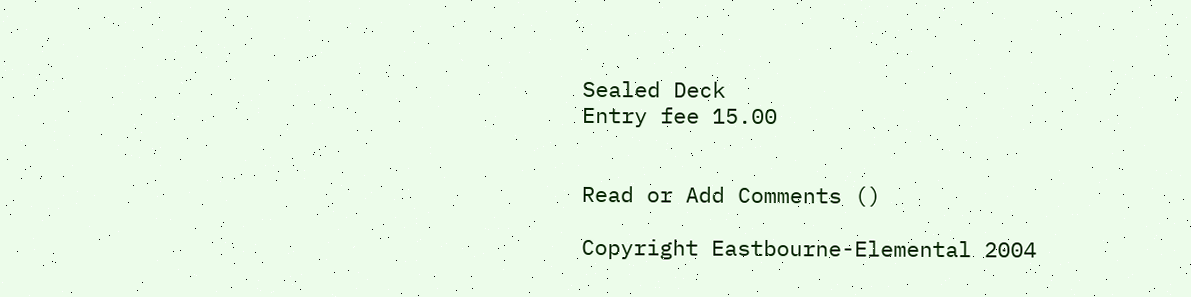Sealed Deck
Entry fee 15.00


Read or Add Comments ()

Copyright Eastbourne-Elemental 2004